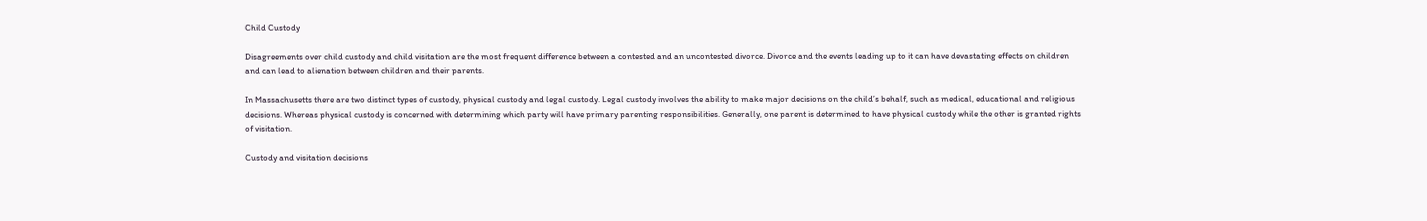Child Custody

Disagreements over child custody and child visitation are the most frequent difference between a contested and an uncontested divorce. Divorce and the events leading up to it can have devastating effects on children and can lead to alienation between children and their parents.

In Massachusetts there are two distinct types of custody, physical custody and legal custody. Legal custody involves the ability to make major decisions on the child’s behalf, such as medical, educational and religious decisions. Whereas physical custody is concerned with determining which party will have primary parenting responsibilities. Generally, one parent is determined to have physical custody while the other is granted rights of visitation.

Custody and visitation decisions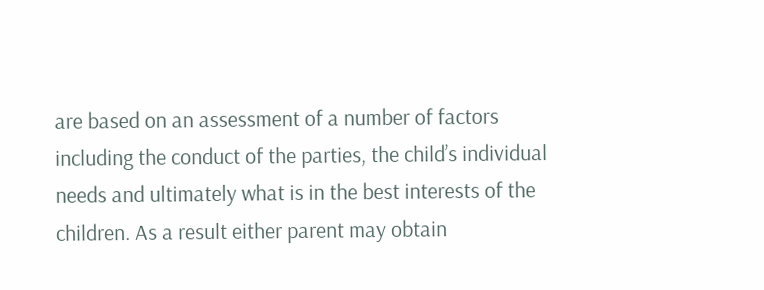are based on an assessment of a number of factors including the conduct of the parties, the child’s individual needs and ultimately what is in the best interests of the children. As a result either parent may obtain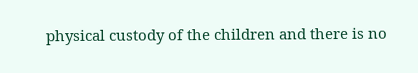physical custody of the children and there is no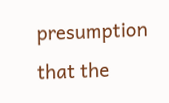presumption that the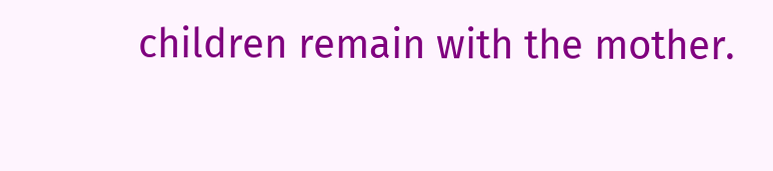children remain with the mother.